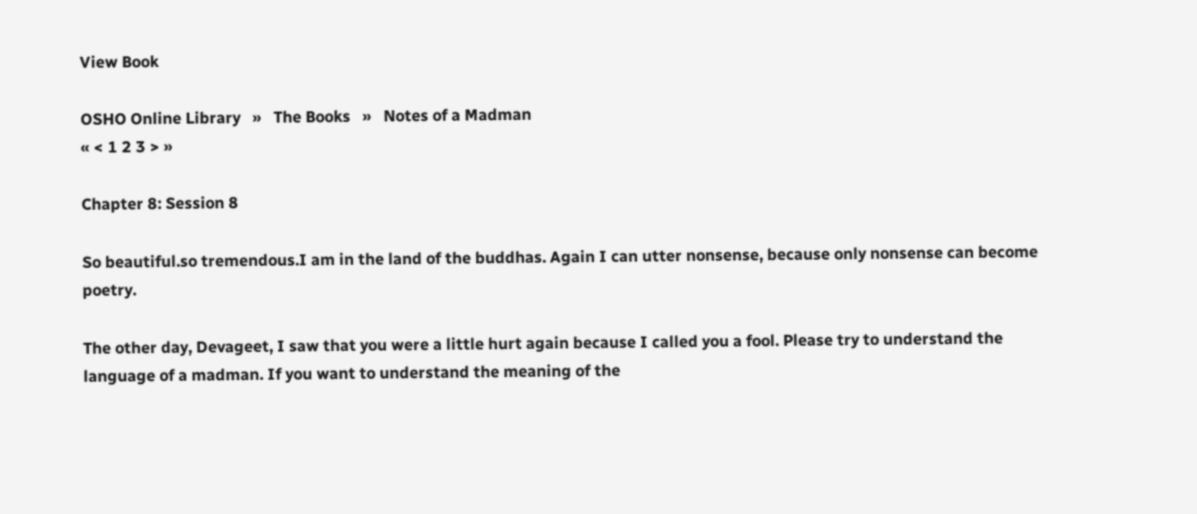View Book

OSHO Online Library   »   The Books   »   Notes of a Madman
« < 1 2 3 > »

Chapter 8: Session 8

So beautiful.so tremendous.I am in the land of the buddhas. Again I can utter nonsense, because only nonsense can become poetry.

The other day, Devageet, I saw that you were a little hurt again because I called you a fool. Please try to understand the language of a madman. If you want to understand the meaning of the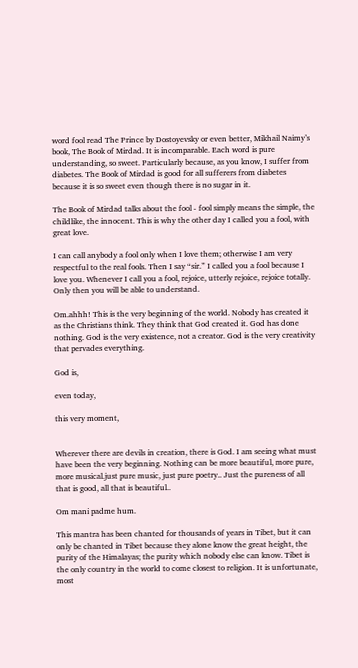word fool read The Prince by Dostoyevsky or even better, Mikhail Naimy’s book, The Book of Mirdad. It is incomparable. Each word is pure understanding, so sweet. Particularly because, as you know, I suffer from diabetes. The Book of Mirdad is good for all sufferers from diabetes because it is so sweet even though there is no sugar in it.

The Book of Mirdad talks about the fool - fool simply means the simple, the childlike, the innocent. This is why the other day I called you a fool, with great love.

I can call anybody a fool only when I love them; otherwise I am very respectful to the real fools. Then I say “sir.” I called you a fool because I love you. Whenever I call you a fool, rejoice, utterly rejoice, rejoice totally. Only then you will be able to understand.

Om.ahhh! This is the very beginning of the world. Nobody has created it as the Christians think. They think that God created it. God has done nothing. God is the very existence, not a creator. God is the very creativity that pervades everything.

God is,

even today,

this very moment,


Wherever there are devils in creation, there is God. I am seeing what must have been the very beginning. Nothing can be more beautiful, more pure, more musical.just pure music, just pure poetry.. Just the pureness of all that is good, all that is beautiful..

Om mani padme hum.

This mantra has been chanted for thousands of years in Tibet, but it can only be chanted in Tibet because they alone know the great height, the purity of the Himalayas; the purity which nobody else can know. Tibet is the only country in the world to come closest to religion. It is unfortunate, most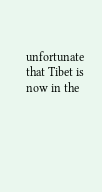unfortunate that Tibet is now in the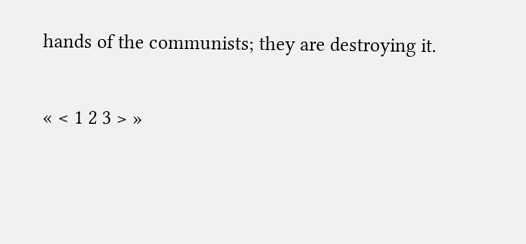hands of the communists; they are destroying it.

« < 1 2 3 > »